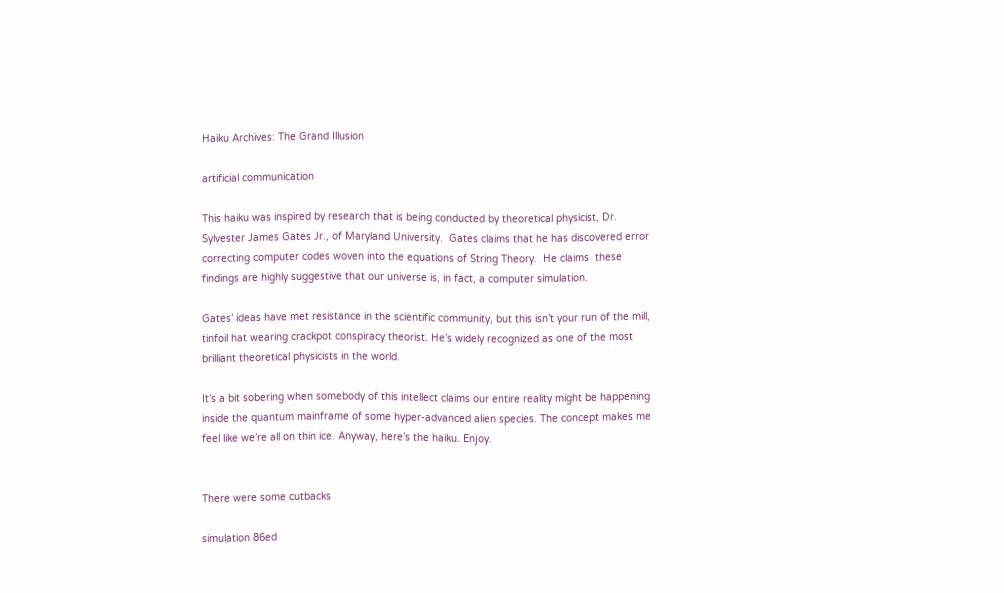Haiku Archives: The Grand Illusion

artificial communication

This haiku was inspired by research that is being conducted by theoretical physicist, Dr. Sylvester James Gates Jr., of Maryland University.  Gates claims that he has discovered error correcting computer codes woven into the equations of String Theory.  He claims  these findings are highly suggestive that our universe is, in fact, a computer simulation.

Gates’ ideas have met resistance in the scientific community, but this isn’t your run of the mill, tinfoil hat wearing crackpot conspiracy theorist. He’s widely recognized as one of the most brilliant theoretical physicists in the world.

It’s a bit sobering when somebody of this intellect claims our entire reality might be happening inside the quantum mainframe of some hyper-advanced alien species. The concept makes me feel like we’re all on thin ice. Anyway, here’s the haiku. Enjoy.


There were some cutbacks

simulation 86ed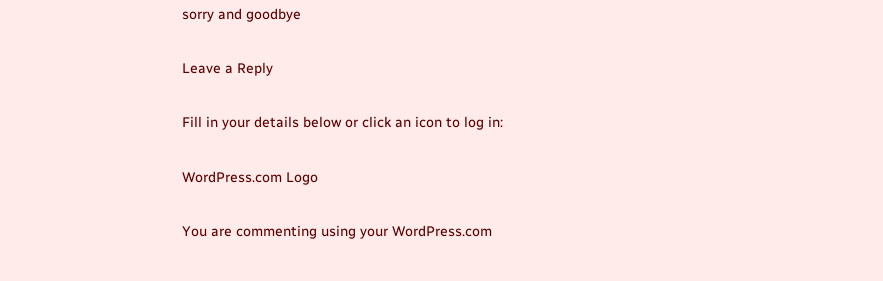sorry and goodbye

Leave a Reply

Fill in your details below or click an icon to log in:

WordPress.com Logo

You are commenting using your WordPress.com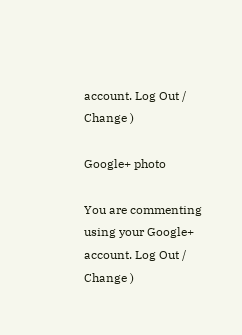account. Log Out /  Change )

Google+ photo

You are commenting using your Google+ account. Log Out /  Change )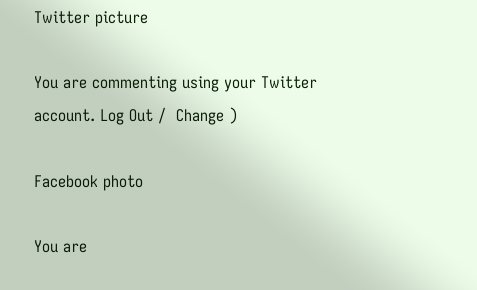Twitter picture

You are commenting using your Twitter account. Log Out /  Change )

Facebook photo

You are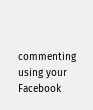commenting using your Facebook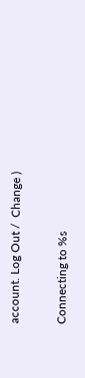account. Log Out /  Change )

Connecting to %s